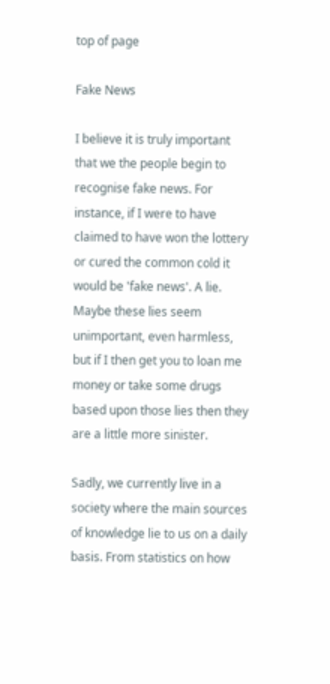top of page

Fake News

I believe it is truly important that we the people begin to recognise fake news. For instance, if I were to have claimed to have won the lottery or cured the common cold it would be 'fake news'. A lie. Maybe these lies seem unimportant, even harmless, but if I then get you to loan me money or take some drugs based upon those lies then they are a little more sinister.

Sadly, we currently live in a society where the main sources of knowledge lie to us on a daily basis. From statistics on how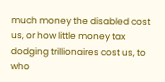much money the disabled cost us, or how little money tax dodging trillionaires cost us, to who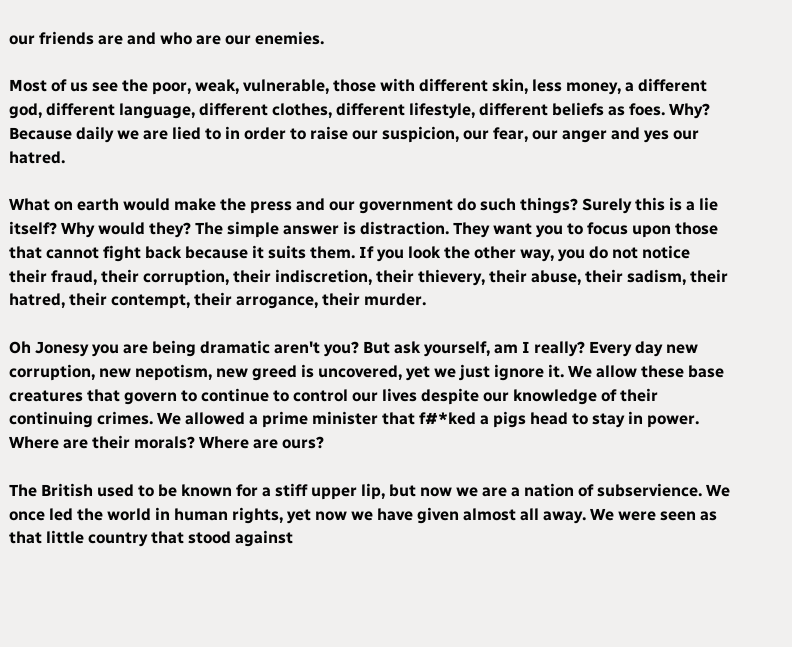our friends are and who are our enemies.

Most of us see the poor, weak, vulnerable, those with different skin, less money, a different god, different language, different clothes, different lifestyle, different beliefs as foes. Why? Because daily we are lied to in order to raise our suspicion, our fear, our anger and yes our hatred.

What on earth would make the press and our government do such things? Surely this is a lie itself? Why would they? The simple answer is distraction. They want you to focus upon those that cannot fight back because it suits them. If you look the other way, you do not notice their fraud, their corruption, their indiscretion, their thievery, their abuse, their sadism, their hatred, their contempt, their arrogance, their murder.

Oh Jonesy you are being dramatic aren't you? But ask yourself, am I really? Every day new corruption, new nepotism, new greed is uncovered, yet we just ignore it. We allow these base creatures that govern to continue to control our lives despite our knowledge of their continuing crimes. We allowed a prime minister that f#*ked a pigs head to stay in power. Where are their morals? Where are ours?

The British used to be known for a stiff upper lip, but now we are a nation of subservience. We once led the world in human rights, yet now we have given almost all away. We were seen as that little country that stood against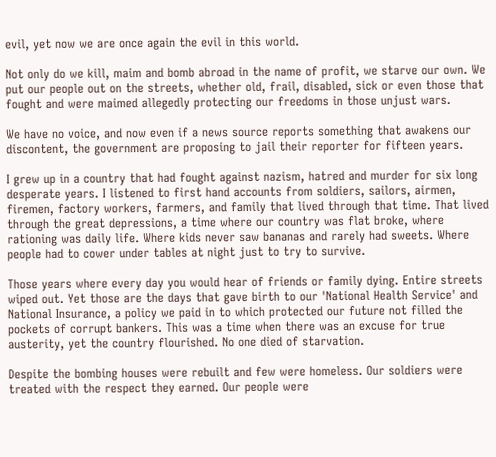evil, yet now we are once again the evil in this world.

Not only do we kill, maim and bomb abroad in the name of profit, we starve our own. We put our people out on the streets, whether old, frail, disabled, sick or even those that fought and were maimed allegedly protecting our freedoms in those unjust wars.

We have no voice, and now even if a news source reports something that awakens our discontent, the government are proposing to jail their reporter for fifteen years.

I grew up in a country that had fought against nazism, hatred and murder for six long desperate years. I listened to first hand accounts from soldiers, sailors, airmen, firemen, factory workers, farmers, and family that lived through that time. That lived through the great depressions, a time where our country was flat broke, where rationing was daily life. Where kids never saw bananas and rarely had sweets. Where people had to cower under tables at night just to try to survive.

Those years where every day you would hear of friends or family dying. Entire streets wiped out. Yet those are the days that gave birth to our 'National Health Service' and National Insurance, a policy we paid in to which protected our future not filled the pockets of corrupt bankers. This was a time when there was an excuse for true austerity, yet the country flourished. No one died of starvation.

Despite the bombing houses were rebuilt and few were homeless. Our soldiers were treated with the respect they earned. Our people were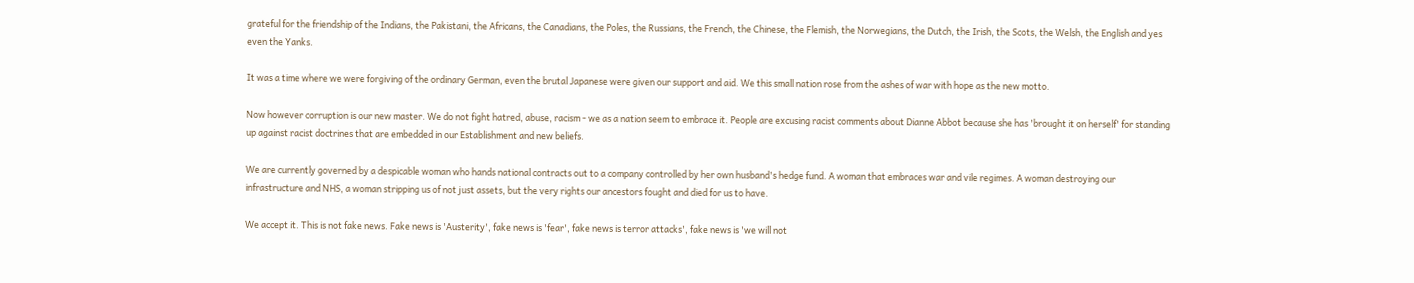grateful for the friendship of the Indians, the Pakistani, the Africans, the Canadians, the Poles, the Russians, the French, the Chinese, the Flemish, the Norwegians, the Dutch, the Irish, the Scots, the Welsh, the English and yes even the Yanks.

It was a time where we were forgiving of the ordinary German, even the brutal Japanese were given our support and aid. We this small nation rose from the ashes of war with hope as the new motto.

Now however corruption is our new master. We do not fight hatred, abuse, racism - we as a nation seem to embrace it. People are excusing racist comments about Dianne Abbot because she has 'brought it on herself' for standing up against racist doctrines that are embedded in our Establishment and new beliefs.

We are currently governed by a despicable woman who hands national contracts out to a company controlled by her own husband's hedge fund. A woman that embraces war and vile regimes. A woman destroying our infrastructure and NHS, a woman stripping us of not just assets, but the very rights our ancestors fought and died for us to have.

We accept it. This is not fake news. Fake news is 'Austerity', fake news is 'fear', fake news is terror attacks', fake news is 'we will not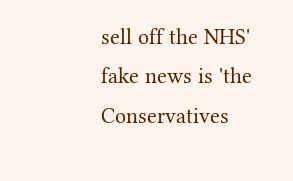sell off the NHS' fake news is 'the Conservatives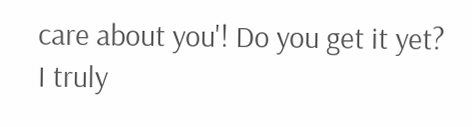care about you'! Do you get it yet? I truly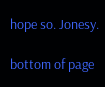hope so. Jonesy.

bottom of page